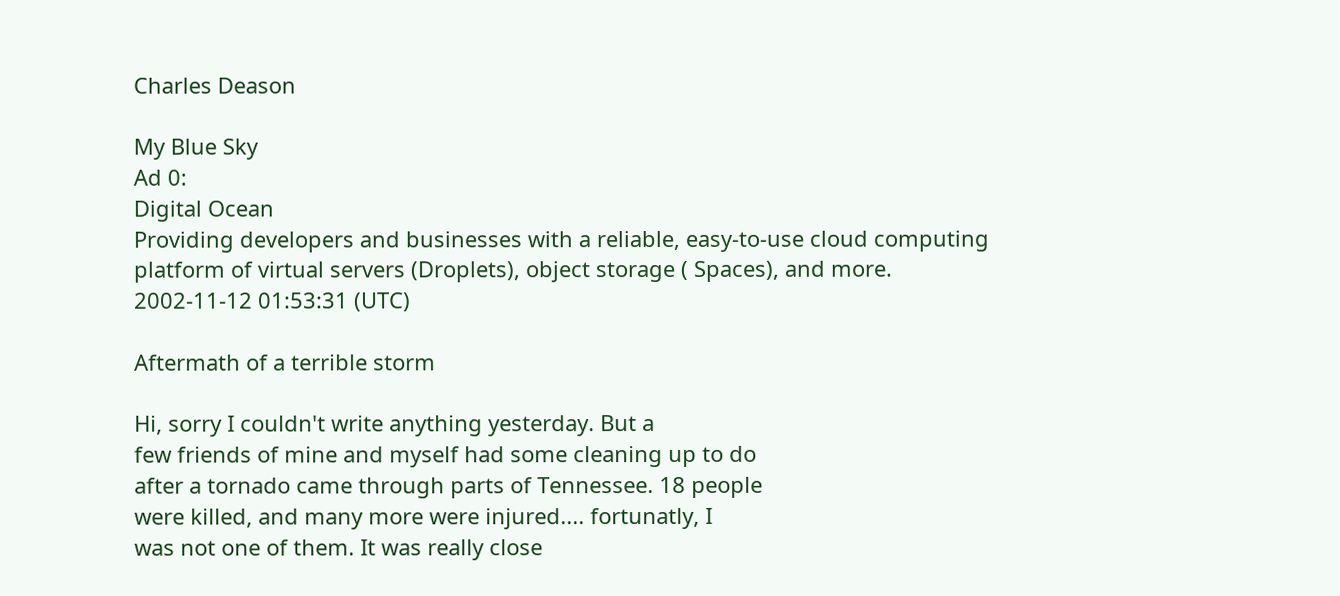Charles Deason

My Blue Sky
Ad 0:
Digital Ocean
Providing developers and businesses with a reliable, easy-to-use cloud computing platform of virtual servers (Droplets), object storage ( Spaces), and more.
2002-11-12 01:53:31 (UTC)

Aftermath of a terrible storm

Hi, sorry I couldn't write anything yesterday. But a
few friends of mine and myself had some cleaning up to do
after a tornado came through parts of Tennessee. 18 people
were killed, and many more were injured.... fortunatly, I
was not one of them. It was really close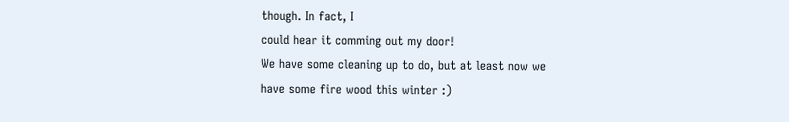though. In fact, I
could hear it comming out my door!
We have some cleaning up to do, but at least now we
have some fire wood this winter :)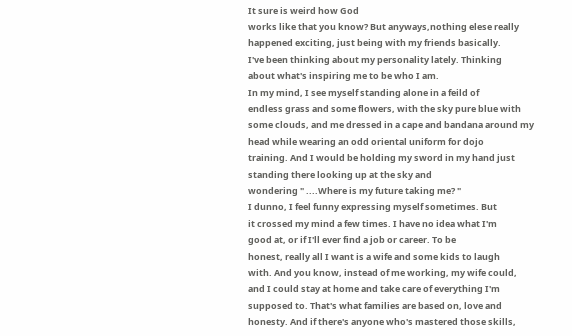It sure is weird how God
works like that you know? But anyways,nothing elese really
happened exciting, just being with my friends basically.
I've been thinking about my personality lately. Thinking
about what's inspiring me to be who I am.
In my mind, I see myself standing alone in a feild of
endless grass and some flowers, with the sky pure blue with
some clouds, and me dressed in a cape and bandana around my
head while wearing an odd oriental uniform for dojo
training. And I would be holding my sword in my hand just
standing there looking up at the sky and
wondering " ....Where is my future taking me? "
I dunno, I feel funny expressing myself sometimes. But
it crossed my mind a few times. I have no idea what I'm
good at, or if I'll ever find a job or career. To be
honest, really all I want is a wife and some kids to laugh
with. And you know, instead of me working, my wife could,
and I could stay at home and take care of everything I'm
supposed to. That's what families are based on, love and
honesty. And if there's anyone who's mastered those skills,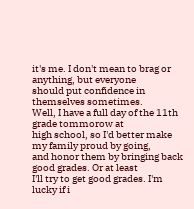it's me. I don't mean to brag or anything, but everyone
should put confidence in themselves sometimes.
Well, I have a full day of the 11th grade tommorow at
high school, so I'd better make my family proud by going,
and honor them by bringing back good grades. Or at least
I'll try to get good grades. I'm lucky if i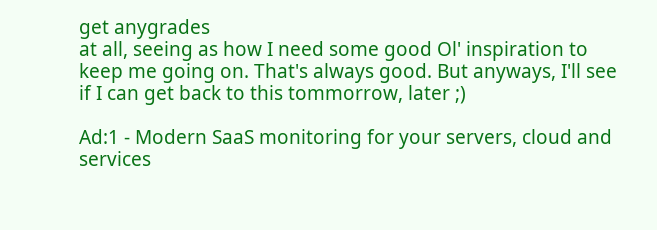get anygrades
at all, seeing as how I need some good Ol' inspiration to
keep me going on. That's always good. But anyways, I'll see
if I can get back to this tommorrow, later ;)

Ad:1 - Modern SaaS monitoring for your servers, cloud and services